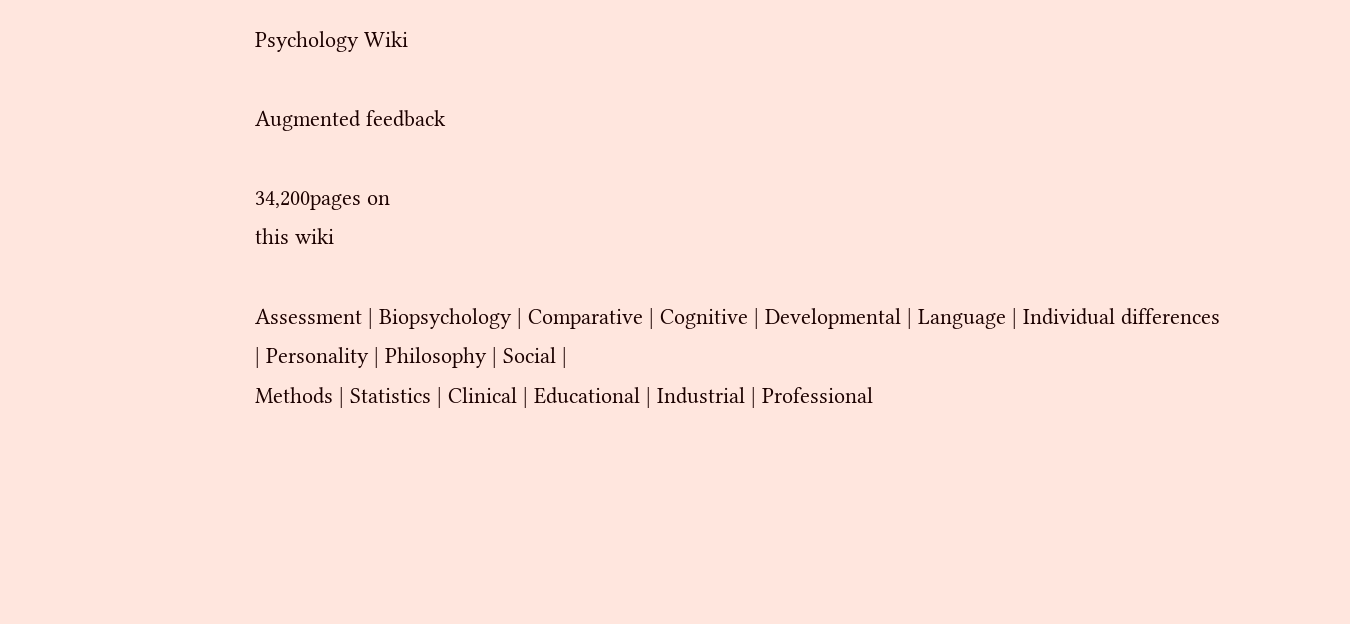Psychology Wiki

Augmented feedback

34,200pages on
this wiki

Assessment | Biopsychology | Comparative | Cognitive | Developmental | Language | Individual differences | Personality | Philosophy | Social |
Methods | Statistics | Clinical | Educational | Industrial | Professional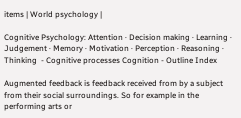items | World psychology |

Cognitive Psychology: Attention · Decision making · Learning · Judgement · Memory · Motivation · Perception · Reasoning · Thinking  - Cognitive processes Cognition - Outline Index

Augmented feedback is feedback received from by a subject from their social surroundings. So for example in the performing arts or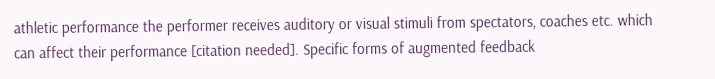athletic performance the performer receives auditory or visual stimuli from spectators, coaches etc. which can affect their performance [citation needed]. Specific forms of augmented feedback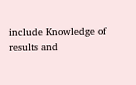include Knowledge of results and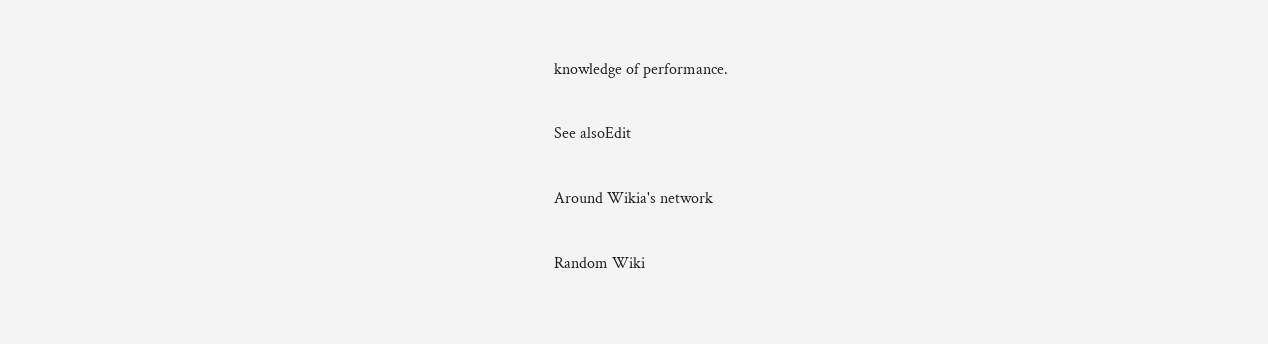knowledge of performance.

See alsoEdit

Around Wikia's network

Random Wiki